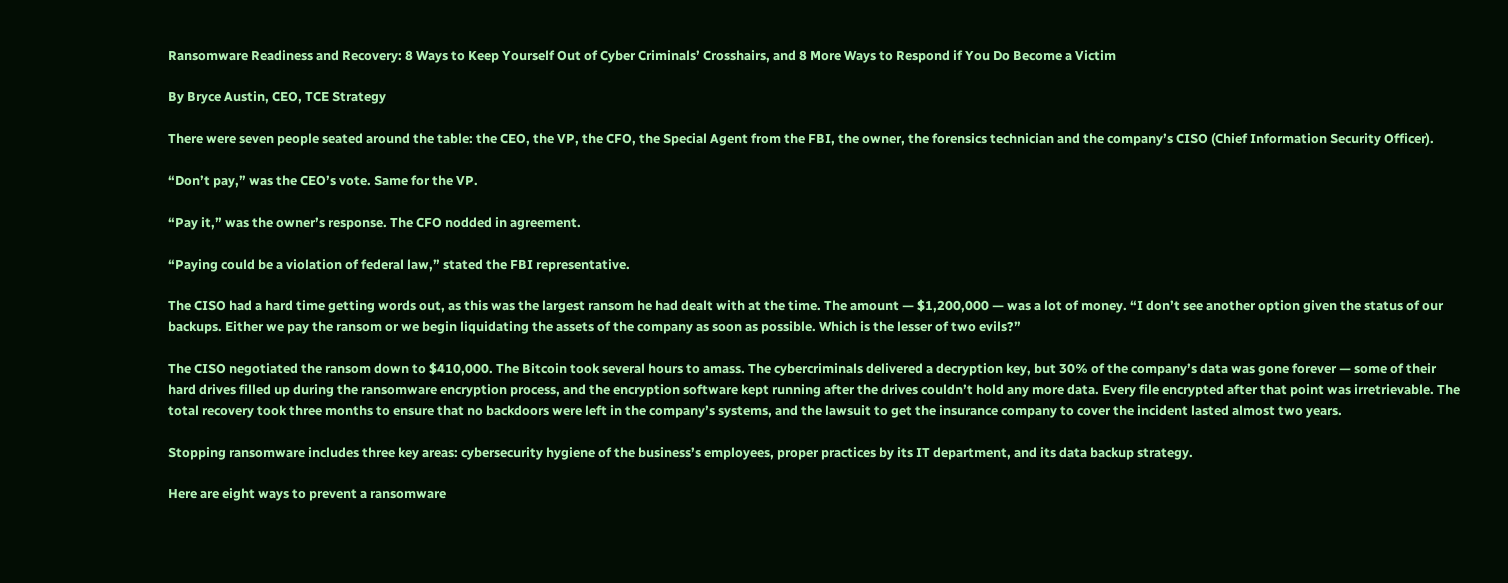Ransomware Readiness and Recovery: 8 Ways to Keep Yourself Out of Cyber Criminals’ Crosshairs, and 8 More Ways to Respond if You Do Become a Victim

By Bryce Austin, CEO, TCE Strategy

There were seven people seated around the table: the CEO, the VP, the CFO, the Special Agent from the FBI, the owner, the forensics technician and the company’s CISO (Chief Information Security Officer).

“Don’t pay,” was the CEO’s vote. Same for the VP.

“Pay it,” was the owner’s response. The CFO nodded in agreement.

“Paying could be a violation of federal law,” stated the FBI representative.

The CISO had a hard time getting words out, as this was the largest ransom he had dealt with at the time. The amount — $1,200,000 — was a lot of money. “I don’t see another option given the status of our backups. Either we pay the ransom or we begin liquidating the assets of the company as soon as possible. Which is the lesser of two evils?”

The CISO negotiated the ransom down to $410,000. The Bitcoin took several hours to amass. The cybercriminals delivered a decryption key, but 30% of the company’s data was gone forever — some of their hard drives filled up during the ransomware encryption process, and the encryption software kept running after the drives couldn’t hold any more data. Every file encrypted after that point was irretrievable. The total recovery took three months to ensure that no backdoors were left in the company’s systems, and the lawsuit to get the insurance company to cover the incident lasted almost two years.

Stopping ransomware includes three key areas: cybersecurity hygiene of the business’s employees, proper practices by its IT department, and its data backup strategy.

Here are eight ways to prevent a ransomware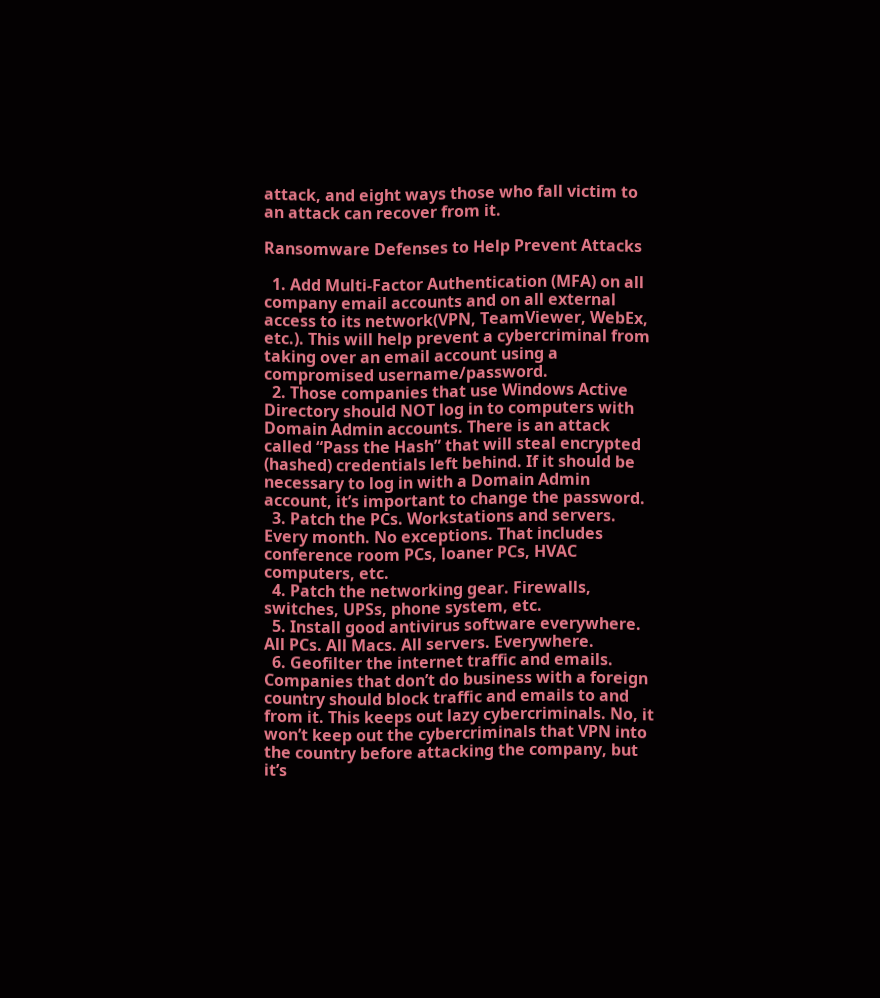attack, and eight ways those who fall victim to an attack can recover from it.

Ransomware Defenses to Help Prevent Attacks

  1. Add Multi-Factor Authentication (MFA) on all company email accounts and on all external access to its network(VPN, TeamViewer, WebEx, etc.). This will help prevent a cybercriminal from taking over an email account using a compromised username/password.
  2. Those companies that use Windows Active Directory should NOT log in to computers with Domain Admin accounts. There is an attack called “Pass the Hash” that will steal encrypted (hashed) credentials left behind. If it should be necessary to log in with a Domain Admin account, it’s important to change the password.
  3. Patch the PCs. Workstations and servers. Every month. No exceptions. That includes conference room PCs, loaner PCs, HVAC computers, etc.
  4. Patch the networking gear. Firewalls, switches, UPSs, phone system, etc.
  5. Install good antivirus software everywhere. All PCs. All Macs. All servers. Everywhere.
  6. Geofilter the internet traffic and emails. Companies that don’t do business with a foreign country should block traffic and emails to and from it. This keeps out lazy cybercriminals. No, it won’t keep out the cybercriminals that VPN into the country before attacking the company, but it’s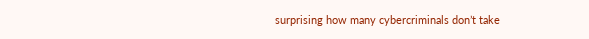surprising how many cybercriminals don’t take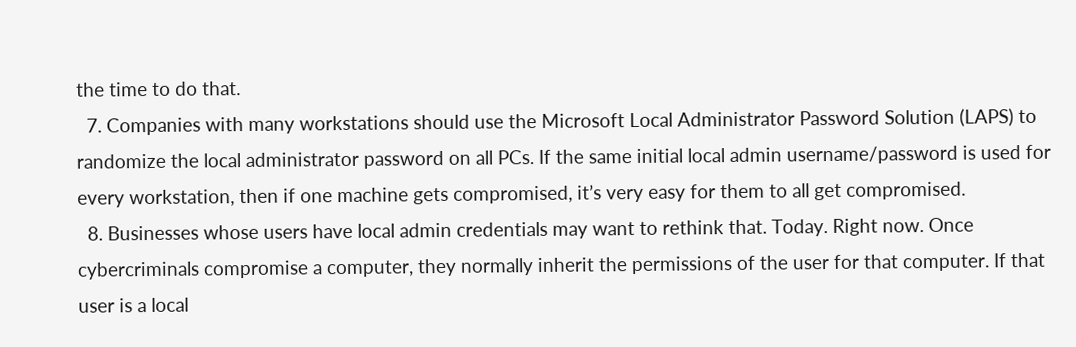the time to do that.
  7. Companies with many workstations should use the Microsoft Local Administrator Password Solution (LAPS) to randomize the local administrator password on all PCs. If the same initial local admin username/password is used for every workstation, then if one machine gets compromised, it’s very easy for them to all get compromised.
  8. Businesses whose users have local admin credentials may want to rethink that. Today. Right now. Once cybercriminals compromise a computer, they normally inherit the permissions of the user for that computer. If that user is a local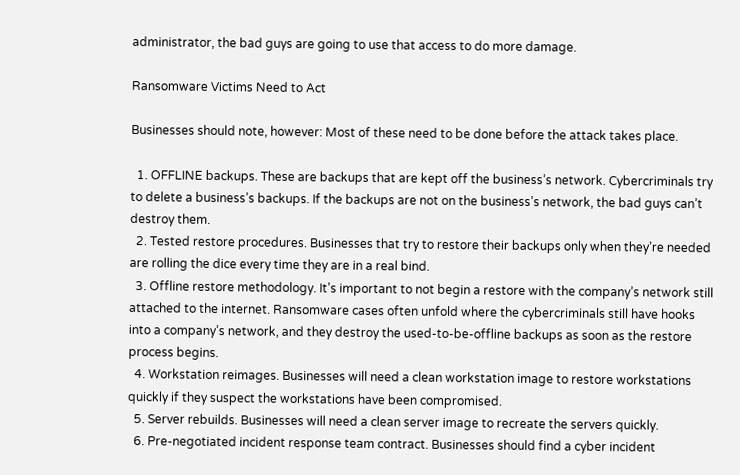administrator, the bad guys are going to use that access to do more damage.

Ransomware Victims Need to Act

Businesses should note, however: Most of these need to be done before the attack takes place.

  1. OFFLINE backups. These are backups that are kept off the business’s network. Cybercriminals try to delete a business’s backups. If the backups are not on the business’s network, the bad guys can’t destroy them.
  2. Tested restore procedures. Businesses that try to restore their backups only when they’re needed are rolling the dice every time they are in a real bind.
  3. Offline restore methodology. It’s important to not begin a restore with the company’s network still attached to the internet. Ransomware cases often unfold where the cybercriminals still have hooks into a company’s network, and they destroy the used-to-be-offline backups as soon as the restore process begins.
  4. Workstation reimages. Businesses will need a clean workstation image to restore workstations quickly if they suspect the workstations have been compromised.
  5. Server rebuilds. Businesses will need a clean server image to recreate the servers quickly.
  6. Pre-negotiated incident response team contract. Businesses should find a cyber incident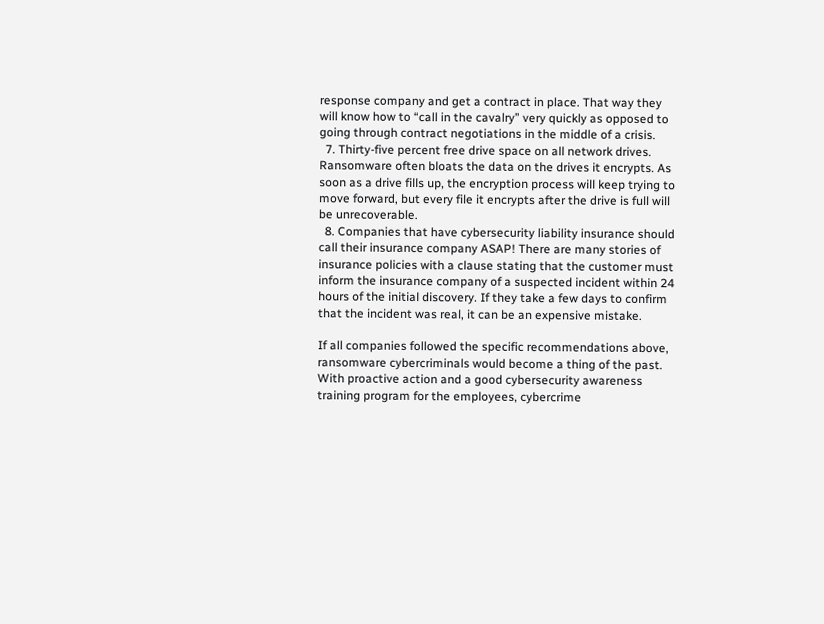response company and get a contract in place. That way they will know how to “call in the cavalry” very quickly as opposed to going through contract negotiations in the middle of a crisis.
  7. Thirty-five percent free drive space on all network drives. Ransomware often bloats the data on the drives it encrypts. As soon as a drive fills up, the encryption process will keep trying to move forward, but every file it encrypts after the drive is full will be unrecoverable.
  8. Companies that have cybersecurity liability insurance should call their insurance company ASAP! There are many stories of insurance policies with a clause stating that the customer must inform the insurance company of a suspected incident within 24 hours of the initial discovery. If they take a few days to confirm that the incident was real, it can be an expensive mistake.

If all companies followed the specific recommendations above, ransomware cybercriminals would become a thing of the past. With proactive action and a good cybersecurity awareness training program for the employees, cybercrime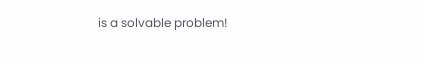is a solvable problem!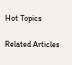Hot Topics

Related Articles